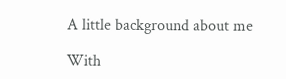A little background about me

With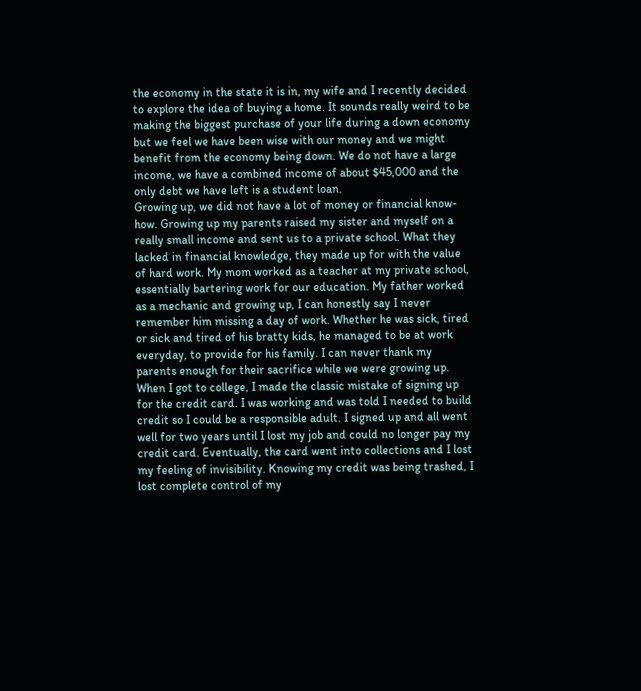the economy in the state it is in, my wife and I recently decided to explore the idea of buying a home. It sounds really weird to be making the biggest purchase of your life during a down economy but we feel we have been wise with our money and we might benefit from the economy being down. We do not have a large income, we have a combined income of about $45,000 and the only debt we have left is a student loan.
Growing up, we did not have a lot of money or financial know-how. Growing up my parents raised my sister and myself on a really small income and sent us to a private school. What they lacked in financial knowledge, they made up for with the value of hard work. My mom worked as a teacher at my private school, essentially bartering work for our education. My father worked as a mechanic and growing up, I can honestly say I never remember him missing a day of work. Whether he was sick, tired or sick and tired of his bratty kids, he managed to be at work everyday, to provide for his family. I can never thank my parents enough for their sacrifice while we were growing up.
When I got to college, I made the classic mistake of signing up for the credit card. I was working and was told I needed to build credit so I could be a responsible adult. I signed up and all went well for two years until I lost my job and could no longer pay my credit card. Eventually, the card went into collections and I lost my feeling of invisibility. Knowing my credit was being trashed, I lost complete control of my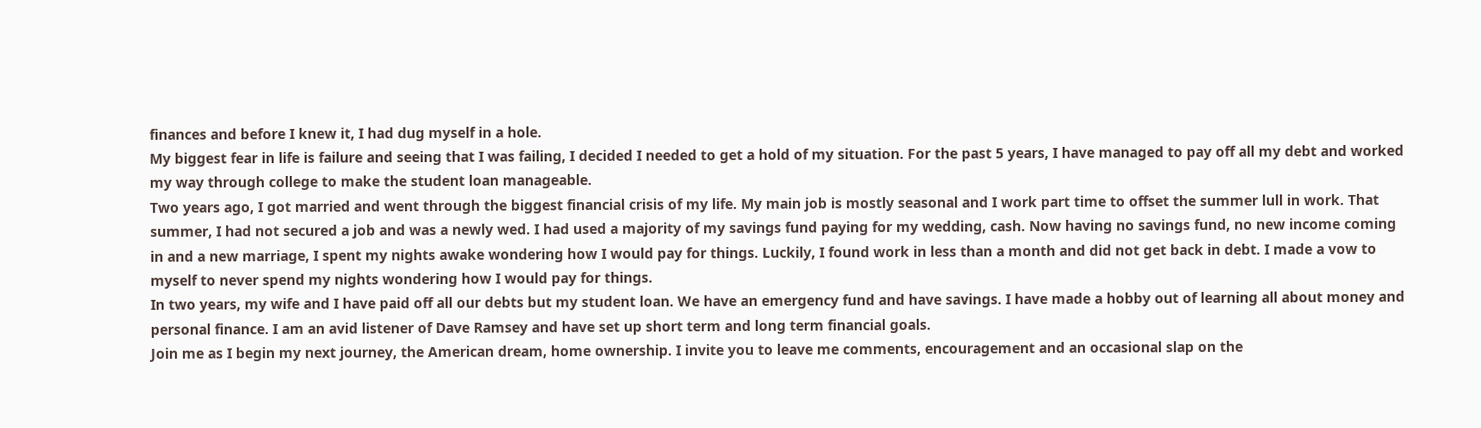finances and before I knew it, I had dug myself in a hole.
My biggest fear in life is failure and seeing that I was failing, I decided I needed to get a hold of my situation. For the past 5 years, I have managed to pay off all my debt and worked my way through college to make the student loan manageable.
Two years ago, I got married and went through the biggest financial crisis of my life. My main job is mostly seasonal and I work part time to offset the summer lull in work. That summer, I had not secured a job and was a newly wed. I had used a majority of my savings fund paying for my wedding, cash. Now having no savings fund, no new income coming in and a new marriage, I spent my nights awake wondering how I would pay for things. Luckily, I found work in less than a month and did not get back in debt. I made a vow to myself to never spend my nights wondering how I would pay for things.
In two years, my wife and I have paid off all our debts but my student loan. We have an emergency fund and have savings. I have made a hobby out of learning all about money and personal finance. I am an avid listener of Dave Ramsey and have set up short term and long term financial goals.
Join me as I begin my next journey, the American dream, home ownership. I invite you to leave me comments, encouragement and an occasional slap on the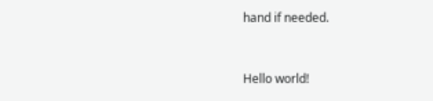hand if needed.


Hello world!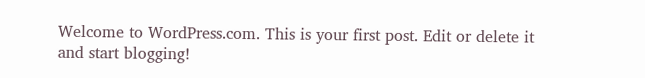Welcome to WordPress.com. This is your first post. Edit or delete it and start blogging!